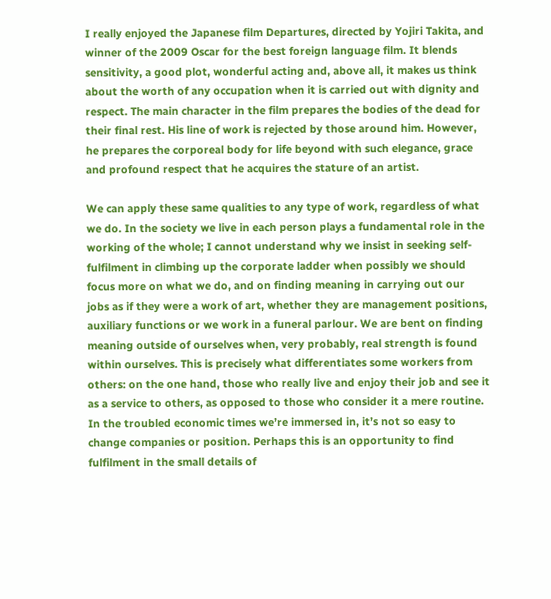I really enjoyed the Japanese film Departures, directed by Yojiri Takita, and winner of the 2009 Oscar for the best foreign language film. It blends sensitivity, a good plot, wonderful acting and, above all, it makes us think about the worth of any occupation when it is carried out with dignity and respect. The main character in the film prepares the bodies of the dead for their final rest. His line of work is rejected by those around him. However, he prepares the corporeal body for life beyond with such elegance, grace and profound respect that he acquires the stature of an artist.

We can apply these same qualities to any type of work, regardless of what we do. In the society we live in each person plays a fundamental role in the working of the whole; I cannot understand why we insist in seeking self-fulfilment in climbing up the corporate ladder when possibly we should focus more on what we do, and on finding meaning in carrying out our jobs as if they were a work of art, whether they are management positions, auxiliary functions or we work in a funeral parlour. We are bent on finding meaning outside of ourselves when, very probably, real strength is found within ourselves. This is precisely what differentiates some workers from others: on the one hand, those who really live and enjoy their job and see it as a service to others, as opposed to those who consider it a mere routine. In the troubled economic times we’re immersed in, it’s not so easy to change companies or position. Perhaps this is an opportunity to find fulfilment in the small details of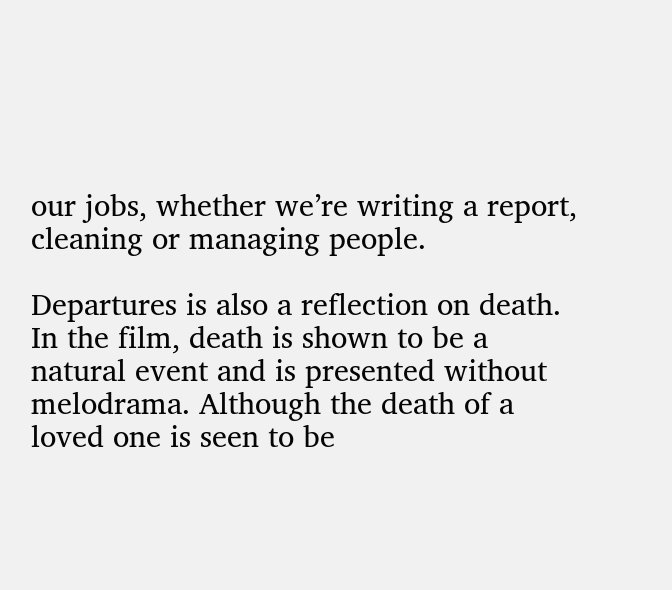our jobs, whether we’re writing a report, cleaning or managing people.

Departures is also a reflection on death. In the film, death is shown to be a natural event and is presented without melodrama. Although the death of a loved one is seen to be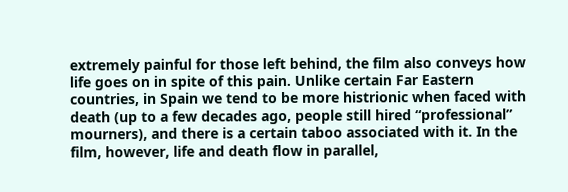extremely painful for those left behind, the film also conveys how life goes on in spite of this pain. Unlike certain Far Eastern countries, in Spain we tend to be more histrionic when faced with death (up to a few decades ago, people still hired “professional” mourners), and there is a certain taboo associated with it. In the film, however, life and death flow in parallel,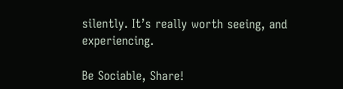silently. It’s really worth seeing, and experiencing.

Be Sociable, Share!